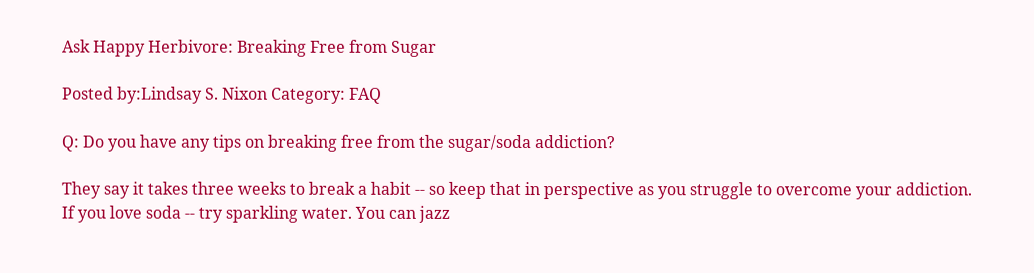Ask Happy Herbivore: Breaking Free from Sugar

Posted by:Lindsay S. Nixon Category: FAQ

Q: Do you have any tips on breaking free from the sugar/soda addiction?

They say it takes three weeks to break a habit -- so keep that in perspective as you struggle to overcome your addiction. If you love soda -- try sparkling water. You can jazz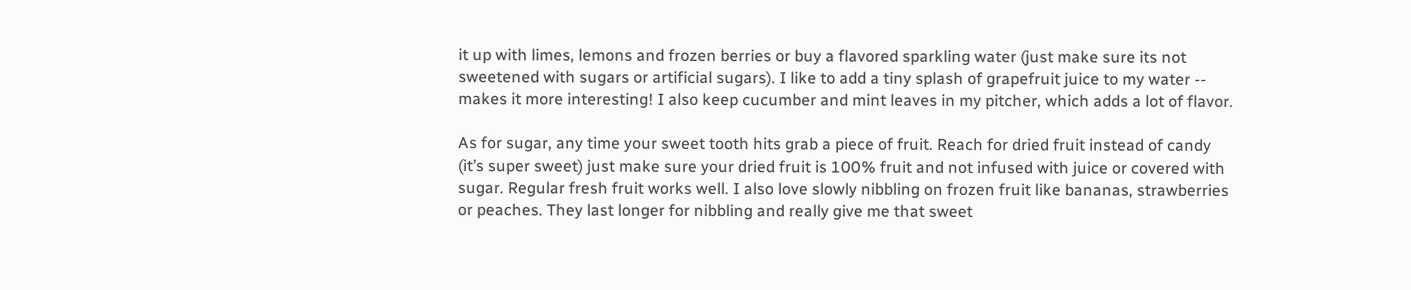it up with limes, lemons and frozen berries or buy a flavored sparkling water (just make sure its not sweetened with sugars or artificial sugars). I like to add a tiny splash of grapefruit juice to my water -- makes it more interesting! I also keep cucumber and mint leaves in my pitcher, which adds a lot of flavor.

As for sugar, any time your sweet tooth hits grab a piece of fruit. Reach for dried fruit instead of candy (it’s super sweet) just make sure your dried fruit is 100% fruit and not infused with juice or covered with sugar. Regular fresh fruit works well. I also love slowly nibbling on frozen fruit like bananas, strawberries or peaches. They last longer for nibbling and really give me that sweet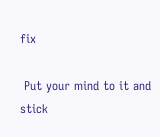fix

 Put your mind to it and stick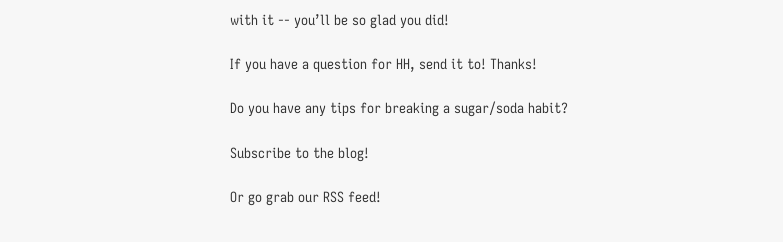with it -- you’ll be so glad you did!

If you have a question for HH, send it to! Thanks!

Do you have any tips for breaking a sugar/soda habit?

Subscribe to the blog!

Or go grab our RSS feed!